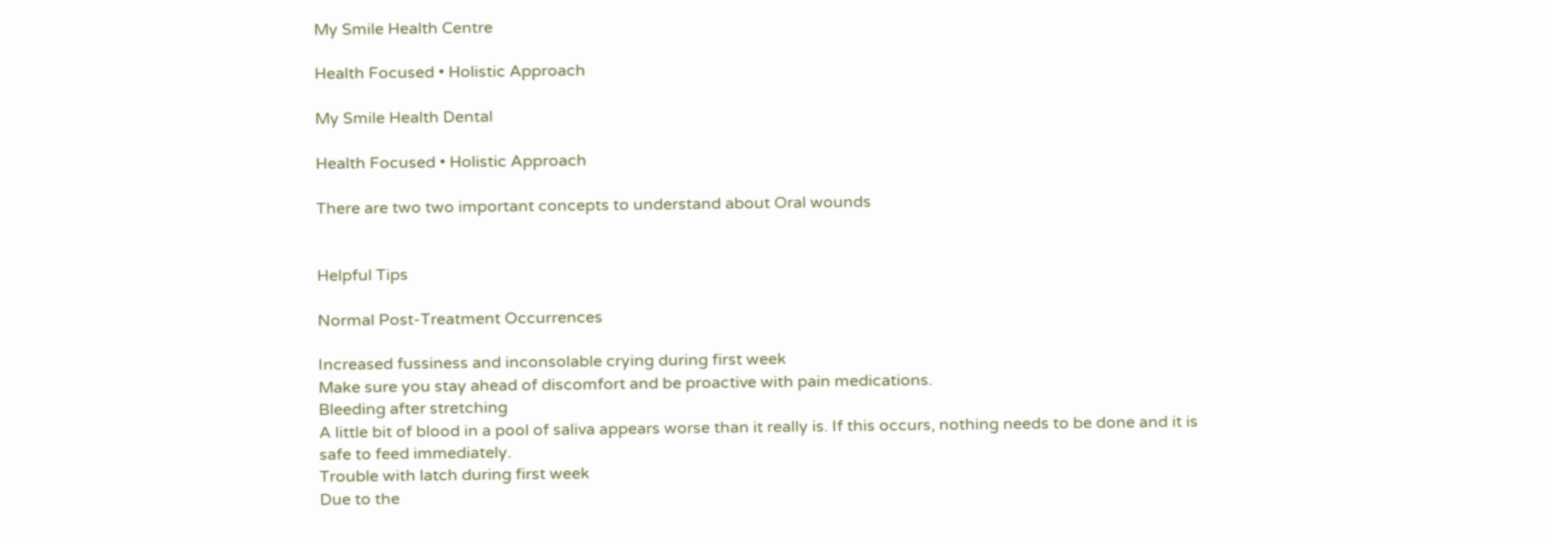My Smile Health Centre

Health Focused • Holistic Approach

My Smile Health Dental

Health Focused • Holistic Approach

There are two two important concepts to understand about Oral wounds


Helpful Tips

Normal Post-Treatment Occurrences

Increased fussiness and inconsolable crying during first week
Make sure you stay ahead of discomfort and be proactive with pain medications.
Bleeding after stretching
A little bit of blood in a pool of saliva appears worse than it really is. If this occurs, nothing needs to be done and it is safe to feed immediately.
Trouble with latch during first week
Due to the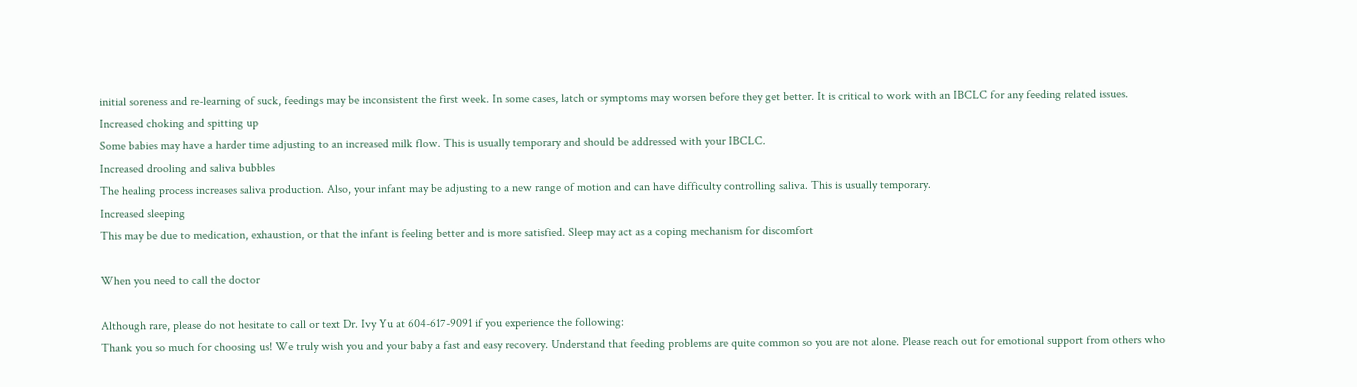initial soreness and re-learning of suck, feedings may be inconsistent the first week. In some cases, latch or symptoms may worsen before they get better. It is critical to work with an IBCLC for any feeding related issues.
Increased choking and spitting up
Some babies may have a harder time adjusting to an increased milk flow. This is usually temporary and should be addressed with your IBCLC.
Increased drooling and saliva bubbles
The healing process increases saliva production. Also, your infant may be adjusting to a new range of motion and can have difficulty controlling saliva. This is usually temporary.
Increased sleeping
This may be due to medication, exhaustion, or that the infant is feeling better and is more satisfied. Sleep may act as a coping mechanism for discomfort

When you need to call the doctor

Although rare, please do not hesitate to call or text Dr. Ivy Yu at 604-617-9091 if you experience the following:
Thank you so much for choosing us! We truly wish you and your baby a fast and easy recovery. Understand that feeding problems are quite common so you are not alone. Please reach out for emotional support from others who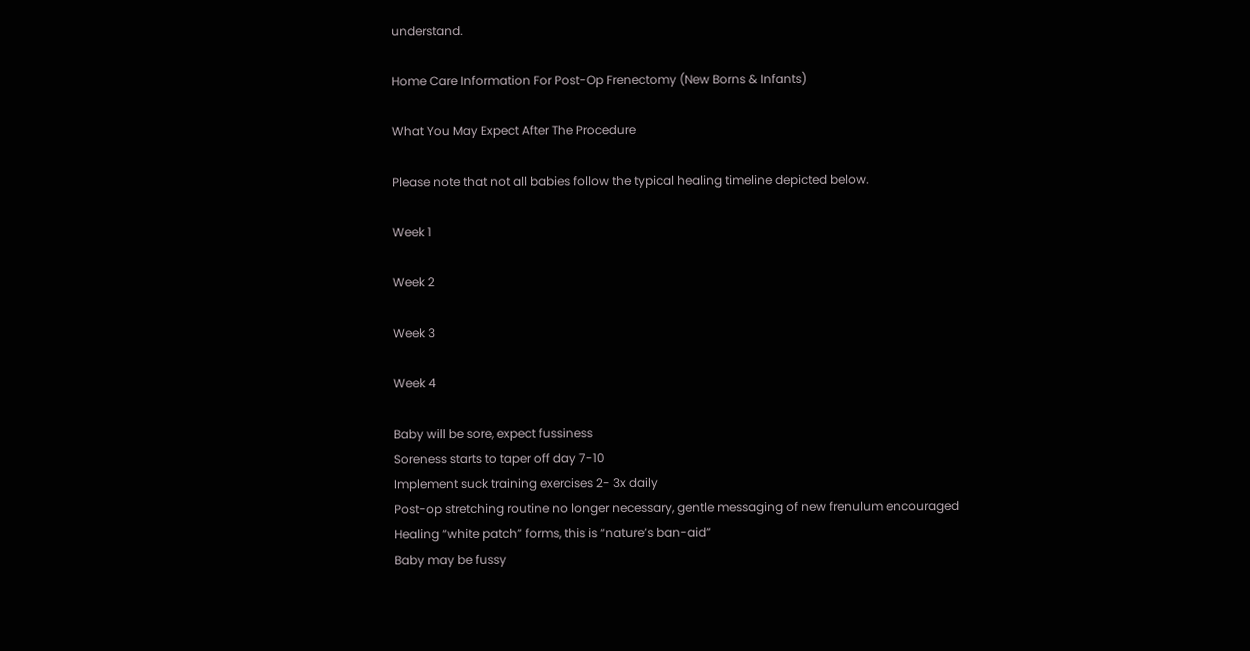understand.

Home Care Information For Post-Op Frenectomy (New Borns & Infants)

What You May Expect After The Procedure

Please note that not all babies follow the typical healing timeline depicted below.

Week 1

Week 2

Week 3

Week 4

Baby will be sore, expect fussiness
Soreness starts to taper off day 7-10
Implement suck training exercises 2- 3x daily
Post-op stretching routine no longer necessary, gentle messaging of new frenulum encouraged
Healing “white patch” forms, this is “nature’s ban-aid”
Baby may be fussy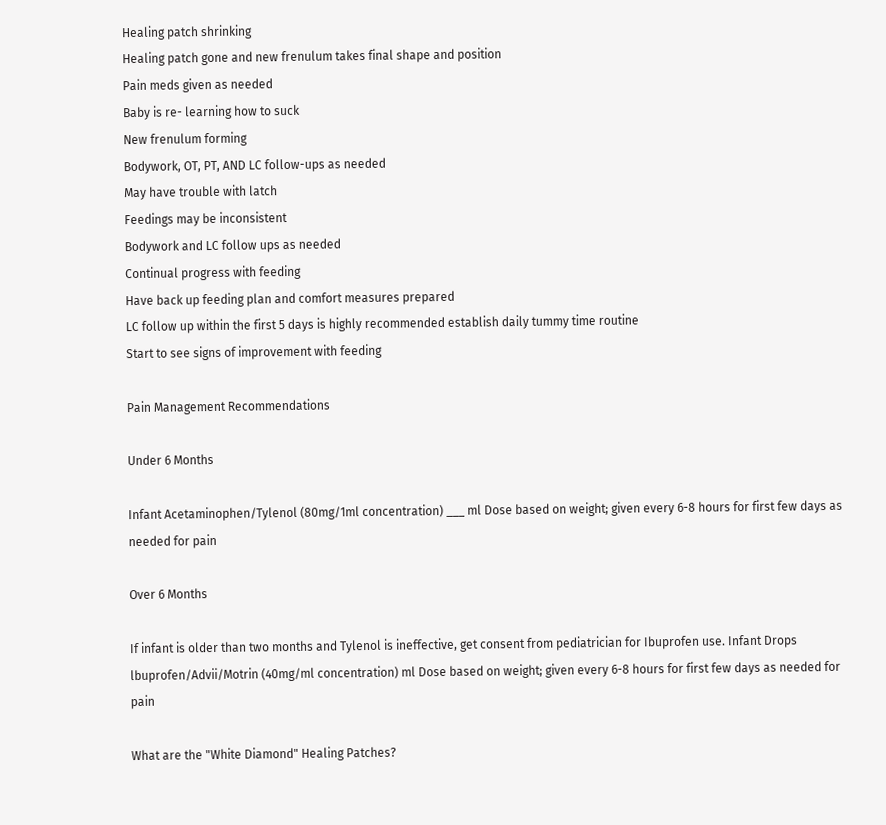Healing patch shrinking
Healing patch gone and new frenulum takes final shape and position
Pain meds given as needed
Baby is re- learning how to suck
New frenulum forming
Bodywork, OT, PT, AND LC follow-ups as needed
May have trouble with latch
Feedings may be inconsistent
Bodywork and LC follow ups as needed
Continual progress with feeding
Have back up feeding plan and comfort measures prepared
LC follow up within the first 5 days is highly recommended establish daily tummy time routine
Start to see signs of improvement with feeding

Pain Management Recommendations

Under 6 Months

Infant Acetaminophen/Tylenol (80mg/1ml concentration) ___ ml Dose based on weight; given every 6-8 hours for first few days as needed for pain

Over 6 Months

If infant is older than two months and Tylenol is ineffective, get consent from pediatrician for Ibuprofen use. Infant Drops lbuprofen/Advii/Motrin (40mg/ml concentration) ml Dose based on weight; given every 6-8 hours for first few days as needed for pain

What are the "White Diamond" Healing Patches?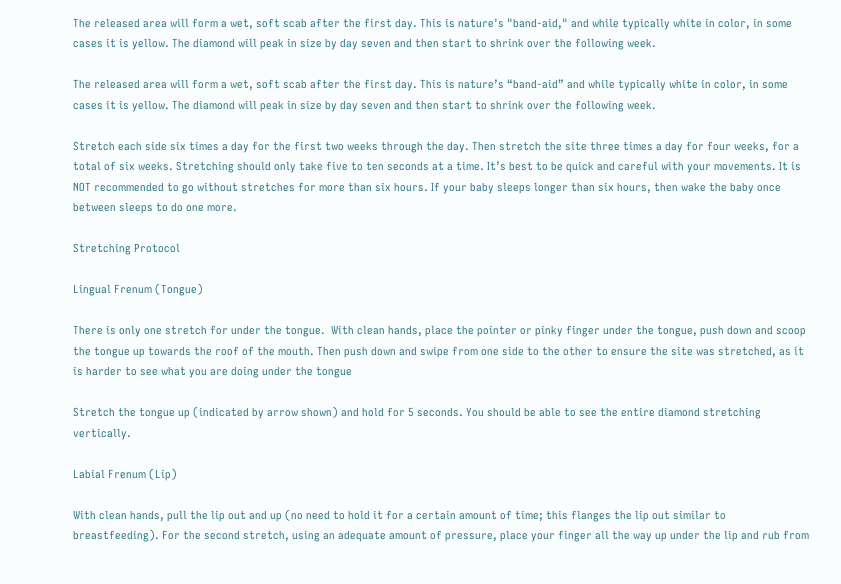The released area will form a wet, soft scab after the first day. This is nature's "band-aid," and while typically white in color, in some cases it is yellow. The diamond will peak in size by day seven and then start to shrink over the following week.

The released area will form a wet, soft scab after the first day. This is nature’s “band-aid” and while typically white in color, in some cases it is yellow. The diamond will peak in size by day seven and then start to shrink over the following week.

Stretch each side six times a day for the first two weeks through the day. Then stretch the site three times a day for four weeks, for a total of six weeks. Stretching should only take five to ten seconds at a time. It’s best to be quick and careful with your movements. It is NOT recommended to go without stretches for more than six hours. If your baby sleeps longer than six hours, then wake the baby once between sleeps to do one more.

Stretching Protocol

Lingual Frenum (Tongue)

There is only one stretch for under the tongue.  With clean hands, place the pointer or pinky finger under the tongue, push down and scoop the tongue up towards the roof of the mouth. Then push down and swipe from one side to the other to ensure the site was stretched, as it is harder to see what you are doing under the tongue

Stretch the tongue up (indicated by arrow shown) and hold for 5 seconds. You should be able to see the entire diamond stretching vertically.

Labial Frenum (Lip)

With clean hands, pull the lip out and up (no need to hold it for a certain amount of time; this flanges the lip out similar to breastfeeding). For the second stretch, using an adequate amount of pressure, place your finger all the way up under the lip and rub from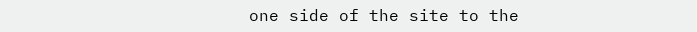one side of the site to the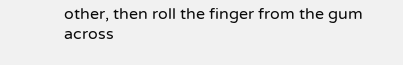other, then roll the finger from the gum across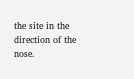the site in the direction of the nose.